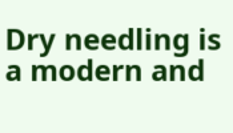Dry needling is a modern and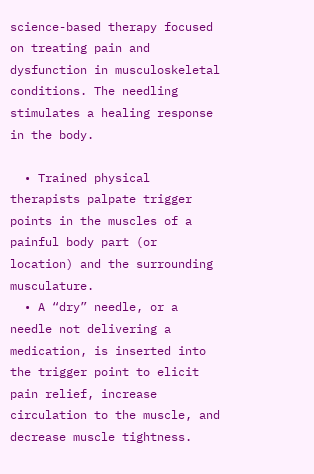science-based therapy focused on treating pain and dysfunction in musculoskeletal conditions. The needling stimulates a healing response in the body.

  • Trained physical therapists palpate trigger points in the muscles of a painful body part (or location) and the surrounding musculature.
  • A “dry” needle, or a needle not delivering a medication, is inserted into the trigger point to elicit pain relief, increase circulation to the muscle, and decrease muscle tightness.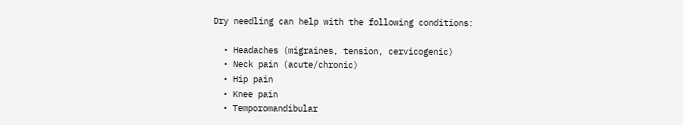Dry needling can help with the following conditions:

  • Headaches (migraines, tension, cervicogenic)
  • Neck pain (acute/chronic)
  • Hip pain
  • Knee pain
  • Temporomandibular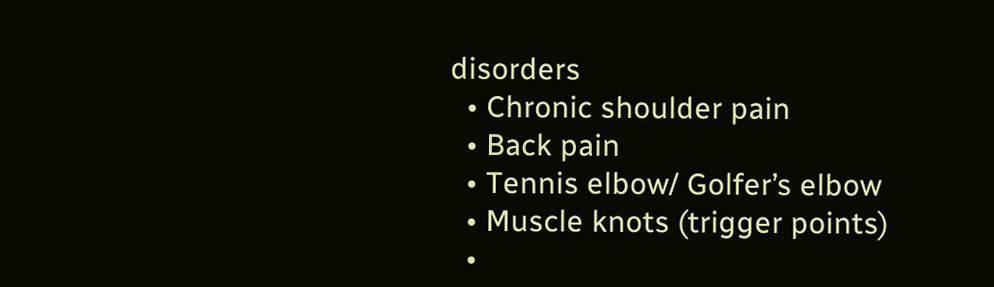disorders
  • Chronic shoulder pain
  • Back pain
  • Tennis elbow/ Golfer’s elbow
  • Muscle knots (trigger points)
  •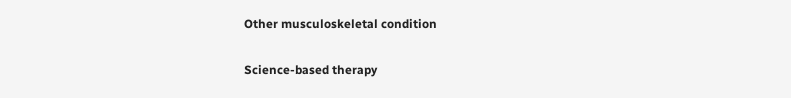Other musculoskeletal condition

Science-based therapy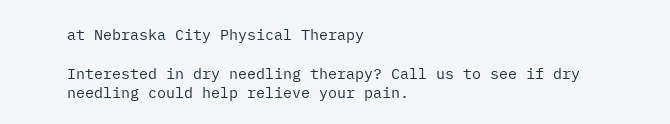at Nebraska City Physical Therapy

Interested in dry needling therapy? Call us to see if dry needling could help relieve your pain.